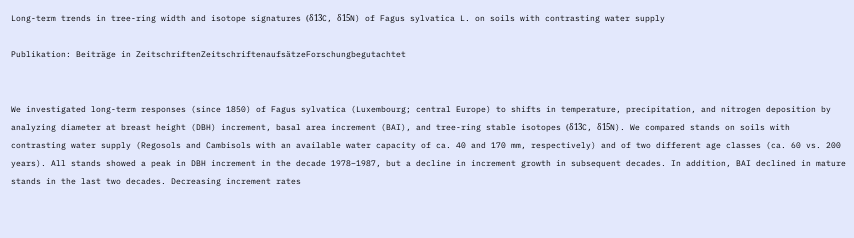Long-term trends in tree-ring width and isotope signatures (δ13C, δ15N) of Fagus sylvatica L. on soils with contrasting water supply

Publikation: Beiträge in ZeitschriftenZeitschriftenaufsätzeForschungbegutachtet


We investigated long-term responses (since 1850) of Fagus sylvatica (Luxembourg; central Europe) to shifts in temperature, precipitation, and nitrogen deposition by analyzing diameter at breast height (DBH) increment, basal area increment (BAI), and tree-ring stable isotopes (δ13C, δ15N). We compared stands on soils with contrasting water supply (Regosols and Cambisols with an available water capacity of ca. 40 and 170 mm, respectively) and of two different age classes (ca. 60 vs. 200 years). All stands showed a peak in DBH increment in the decade 1978–1987, but a decline in increment growth in subsequent decades. In addition, BAI declined in mature stands in the last two decades. Decreasing increment rates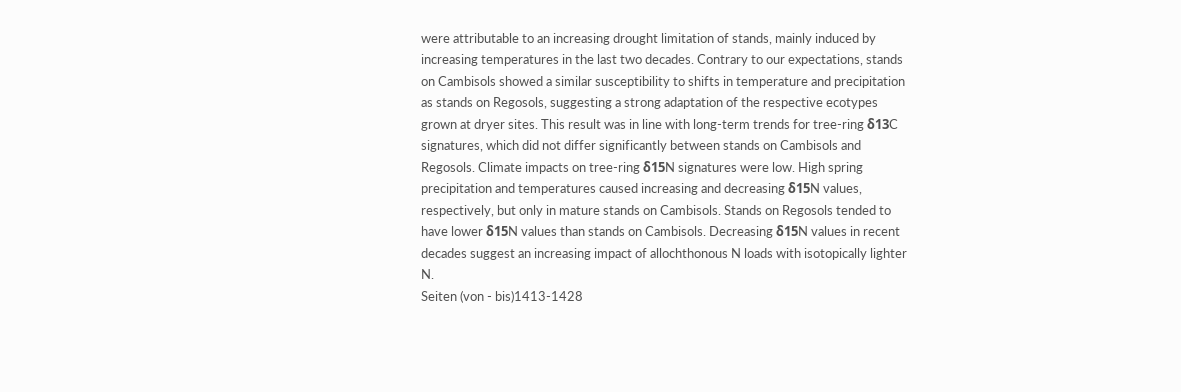were attributable to an increasing drought limitation of stands, mainly induced by increasing temperatures in the last two decades. Contrary to our expectations, stands on Cambisols showed a similar susceptibility to shifts in temperature and precipitation as stands on Regosols, suggesting a strong adaptation of the respective ecotypes grown at dryer sites. This result was in line with long-term trends for tree-ring δ13C signatures, which did not differ significantly between stands on Cambisols and Regosols. Climate impacts on tree-ring δ15N signatures were low. High spring precipitation and temperatures caused increasing and decreasing δ15N values, respectively, but only in mature stands on Cambisols. Stands on Regosols tended to have lower δ15N values than stands on Cambisols. Decreasing δ15N values in recent decades suggest an increasing impact of allochthonous N loads with isotopically lighter N.
Seiten (von - bis)1413-1428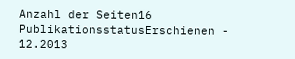Anzahl der Seiten16
PublikationsstatusErschienen - 12.2013